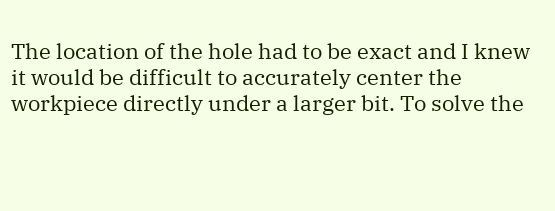The location of the hole had to be exact and I knew it would be difficult to accurately center the workpiece directly under a larger bit. To solve the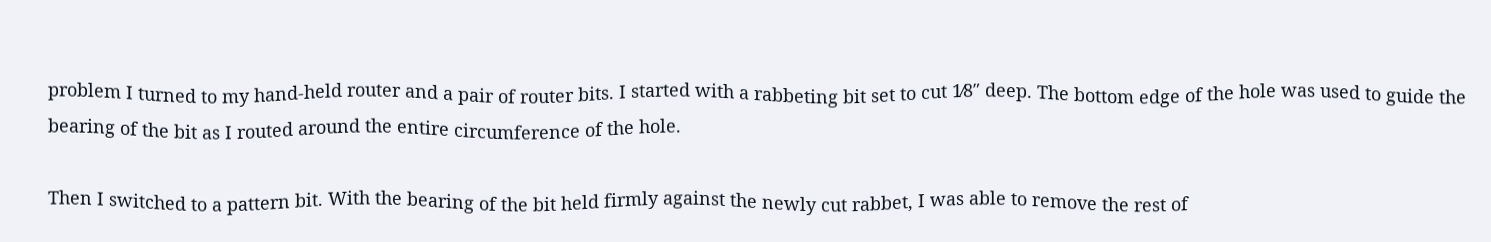problem I turned to my hand-held router and a pair of router bits. I started with a rabbeting bit set to cut 1⁄8″ deep. The bottom edge of the hole was used to guide the bearing of the bit as I routed around the entire circumference of the hole.

Then I switched to a pattern bit. With the bearing of the bit held firmly against the newly cut rabbet, I was able to remove the rest of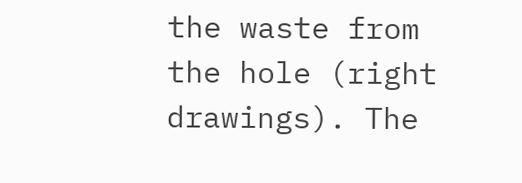the waste from the hole (right drawings). The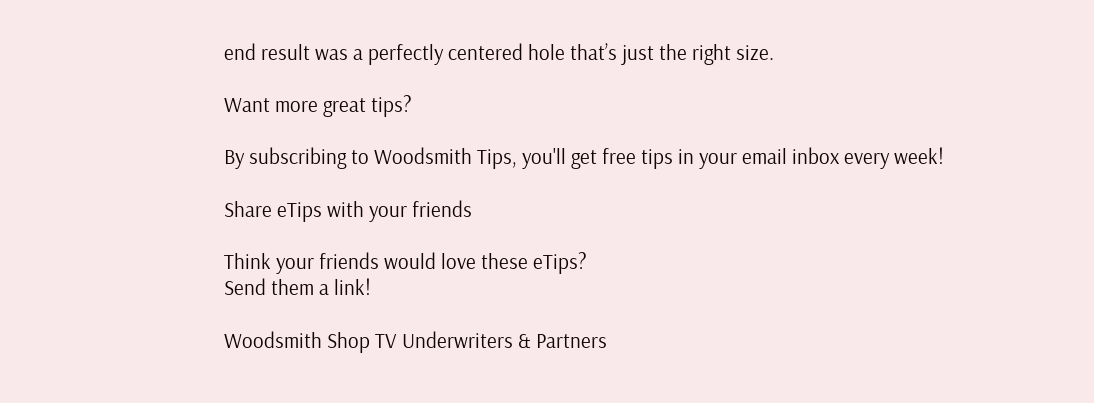end result was a perfectly centered hole that’s just the right size.

Want more great tips?

By subscribing to Woodsmith Tips, you'll get free tips in your email inbox every week!

Share eTips with your friends

Think your friends would love these eTips?
Send them a link!

Woodsmith Shop TV Underwriters & Partners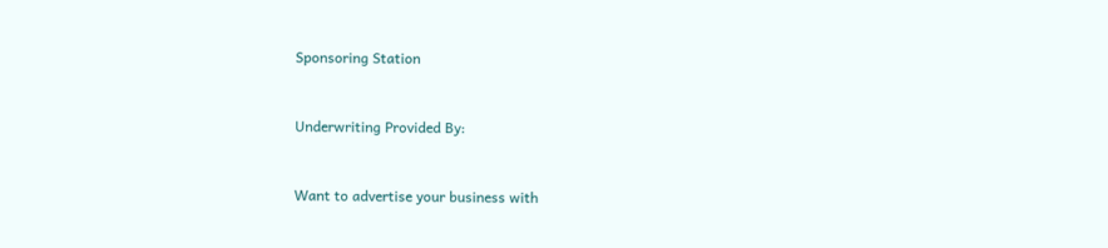Sponsoring Station


Underwriting Provided By:


Want to advertise your business with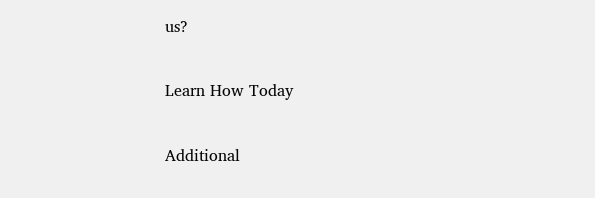us?

Learn How Today

Additional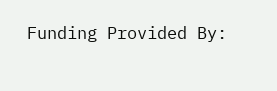Funding Provided By: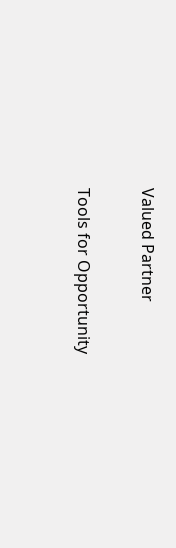Valued Partner

Tools for Opportunity